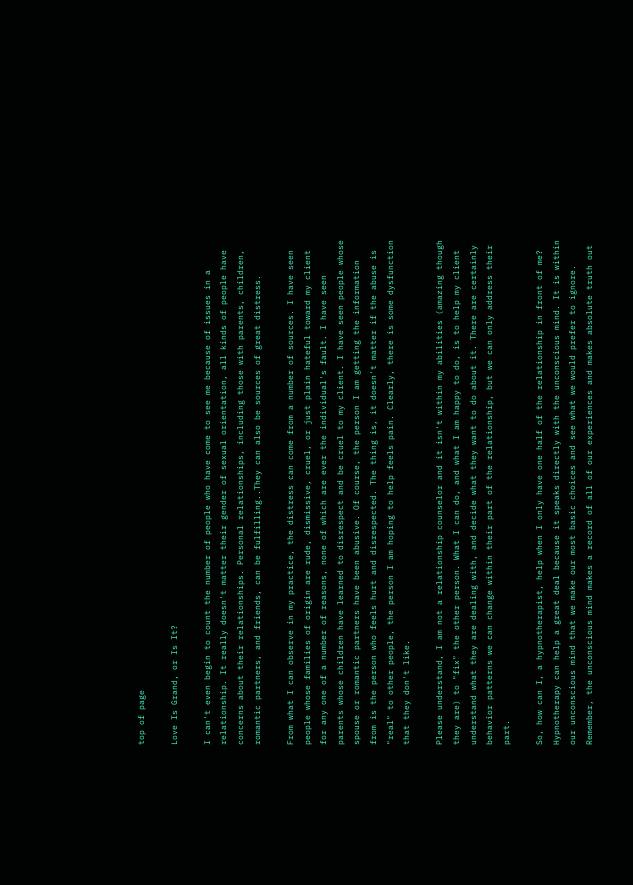top of page

Love Is Grand, or Is It?

I can't even begin to count the number of people who have come to see me because of issues in a relationship. It really doesn't matter their gender of sexual orientation, all kinds of people have concerns about their relationships. Personal relationships, including those with parents, children, romantic partners, and friends, can be fulfilling..They can also be sources of great distress.

From what I can observe in my practice, the distress can come from a number of sources. I have seen people whose families of origin are rude, dismissive, cruel, or just plain hateful toward my client for any one of a number of reasons, none of which are ever the individual's fault. I have seen parents whose children have learned to disrespect and be cruel to my client. I have seen people whose spouse or romantic partners have been abusive. Of course, the person I am getting the information from is the person who feels hurt and disrespected. The thing is, it doesn't matter if the abuse is "real" to other people, the person I am hoping to help feels pain. Clearly, there is some dysfunction that they don't like.

Please understand, I am not a relationship counselor and it isn't within my abilities (amazing though they are) to "fix" the other person. What I can do, and what I am happy to do, is to help my client understand what they are dealing with, and decide what they want to do about it. There are certainly behavior patterns we can change within their part of the relationship, but we can only address their part.

So, how can I, a hypnotherapist, help when I only have one half of the relationship in front of me? Hypnotherapy can help a great deal because it speaks directly with the unconscious mind. It is within our unconscious mind that we make our most basic choices and see what we would prefer to ignore. Remember, the unconscious mind makes a record of all of our experiences and makes absolute truth out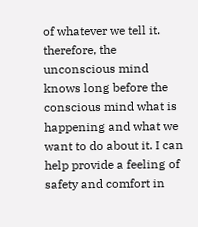of whatever we tell it. therefore, the unconscious mind knows long before the conscious mind what is happening and what we want to do about it. I can help provide a feeling of safety and comfort in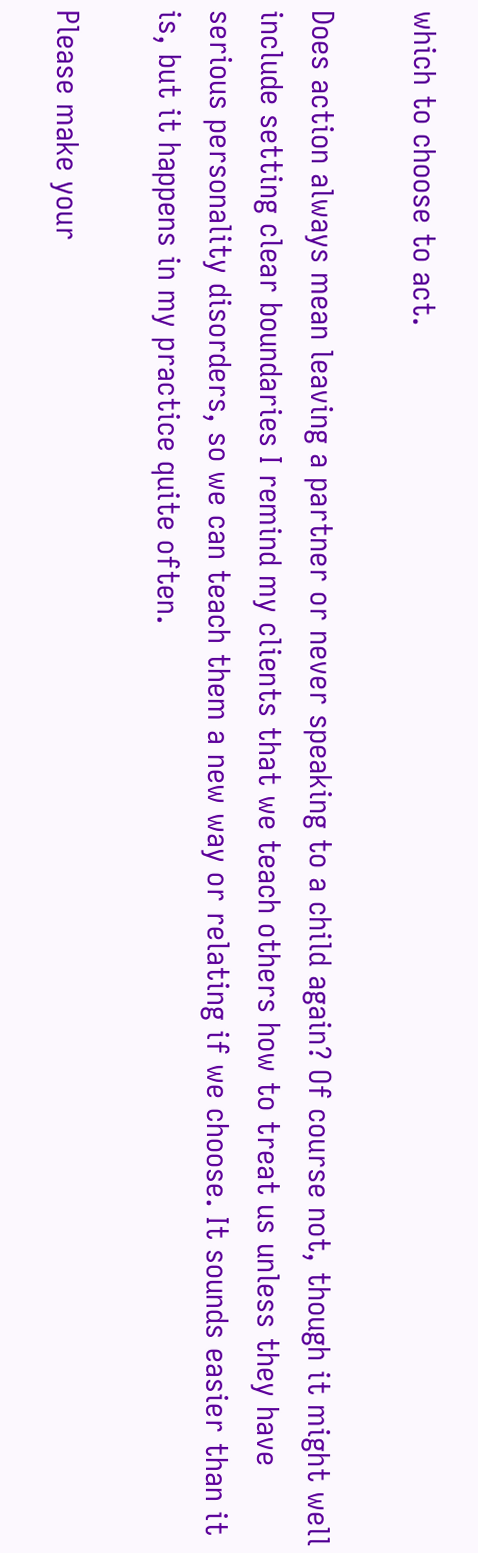which to choose to act.

Does action always mean leaving a partner or never speaking to a child again? Of course not, though it might well include setting clear boundaries I remind my clients that we teach others how to treat us unless they have serious personality disorders, so we can teach them a new way or relating if we choose. It sounds easier than it is, but it happens in my practice quite often.

Please make your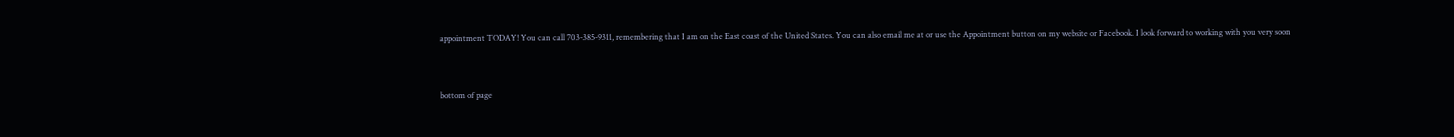appointment TODAY! You can call 703-385-9311, remembering that I am on the East coast of the United States. You can also email me at or use the Appointment button on my website or Facebook. I look forward to working with you very soon


bottom of page